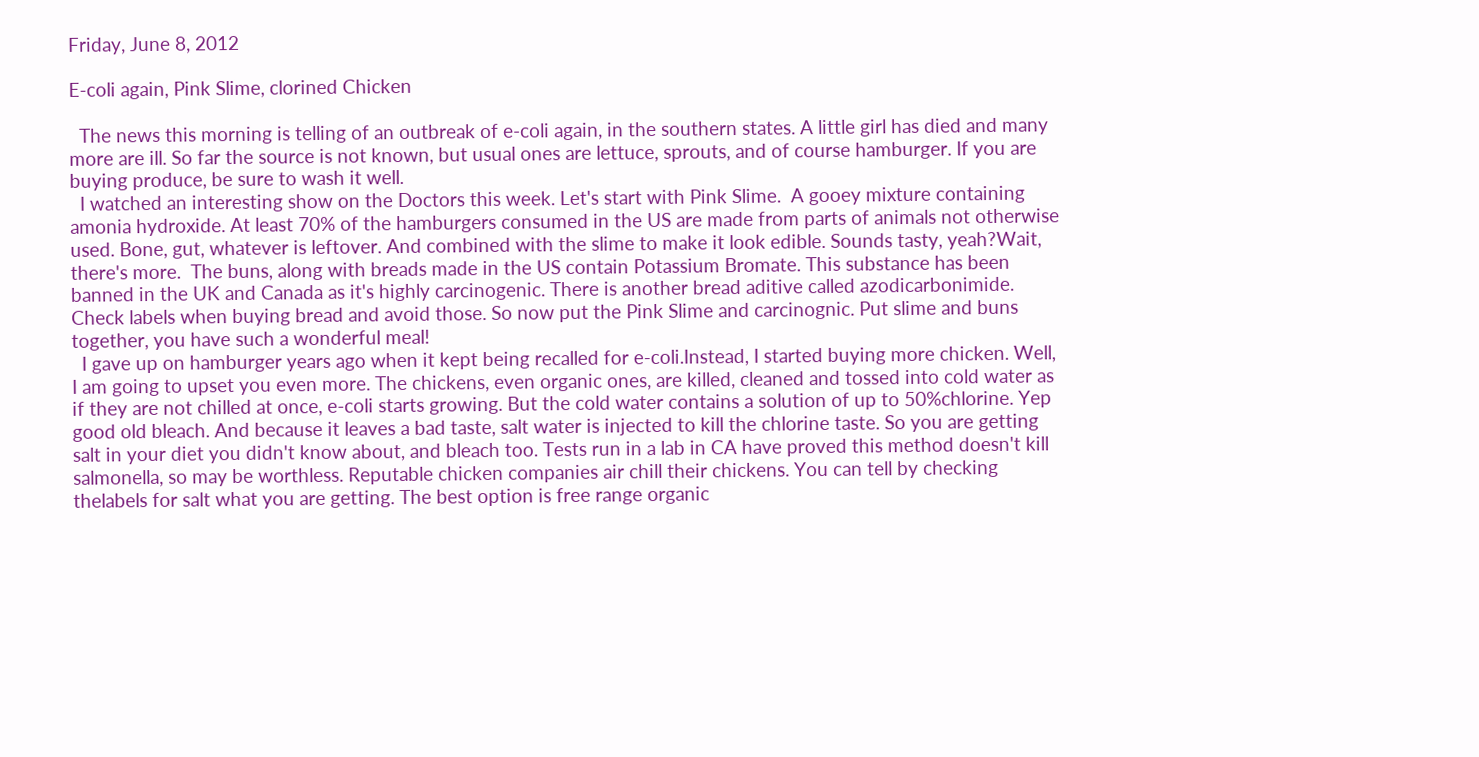Friday, June 8, 2012

E-coli again, Pink Slime, clorined Chicken

  The news this morning is telling of an outbreak of e-coli again, in the southern states. A little girl has died and many more are ill. So far the source is not known, but usual ones are lettuce, sprouts, and of course hamburger. If you are buying produce, be sure to wash it well.
  I watched an interesting show on the Doctors this week. Let's start with Pink Slime.  A gooey mixture containing amonia hydroxide. At least 70% of the hamburgers consumed in the US are made from parts of animals not otherwise used. Bone, gut, whatever is leftover. And combined with the slime to make it look edible. Sounds tasty, yeah?Wait, there's more.  The buns, along with breads made in the US contain Potassium Bromate. This substance has been banned in the UK and Canada as it's highly carcinogenic. There is another bread aditive called azodicarbonimide. Check labels when buying bread and avoid those. So now put the Pink Slime and carcinognic. Put slime and buns together, you have such a wonderful meal!
  I gave up on hamburger years ago when it kept being recalled for e-coli.Instead, I started buying more chicken. Well, I am going to upset you even more. The chickens, even organic ones, are killed, cleaned and tossed into cold water as if they are not chilled at once, e-coli starts growing. But the cold water contains a solution of up to 50%chlorine. Yep good old bleach. And because it leaves a bad taste, salt water is injected to kill the chlorine taste. So you are getting salt in your diet you didn't know about, and bleach too. Tests run in a lab in CA have proved this method doesn't kill salmonella, so may be worthless. Reputable chicken companies air chill their chickens. You can tell by checking   thelabels for salt what you are getting. The best option is free range organic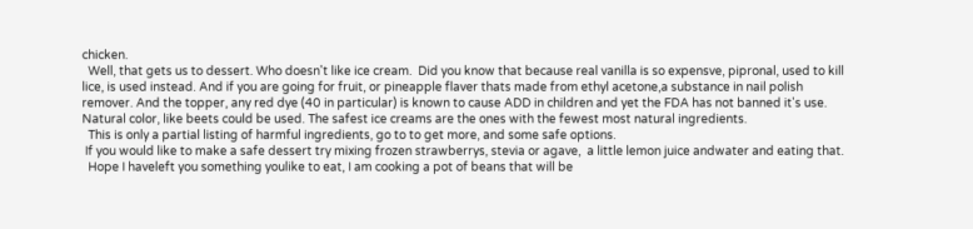chicken.
  Well, that gets us to dessert. Who doesn't like ice cream.  Did you know that because real vanilla is so expensve, pipronal, used to kill lice, is used instead. And if you are going for fruit, or pineapple flaver thats made from ethyl acetone,a substance in nail polish remover. And the topper, any red dye (40 in particular) is known to cause ADD in children and yet the FDA has not banned it's use. Natural color, like beets could be used. The safest ice creams are the ones with the fewest most natural ingredients.
  This is only a partial listing of harmful ingredients, go to to get more, and some safe options.
 If you would like to make a safe dessert try mixing frozen strawberrys, stevia or agave,  a little lemon juice andwater and eating that.
  Hope I haveleft you something youlike to eat, I am cooking a pot of beans that will be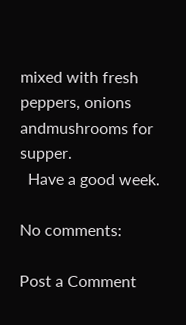mixed with fresh peppers, onions andmushrooms for supper.
  Have a good week.

No comments:

Post a Comment